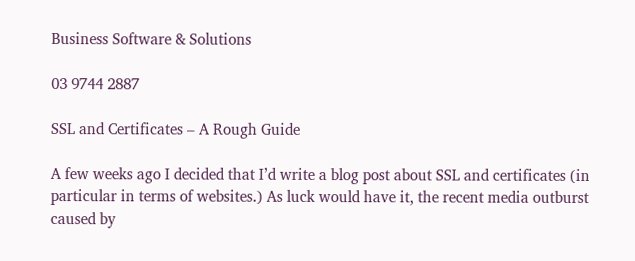Business Software & Solutions

03 9744 2887

SSL and Certificates – A Rough Guide

A few weeks ago I decided that I’d write a blog post about SSL and certificates (in particular in terms of websites.) As luck would have it, the recent media outburst caused by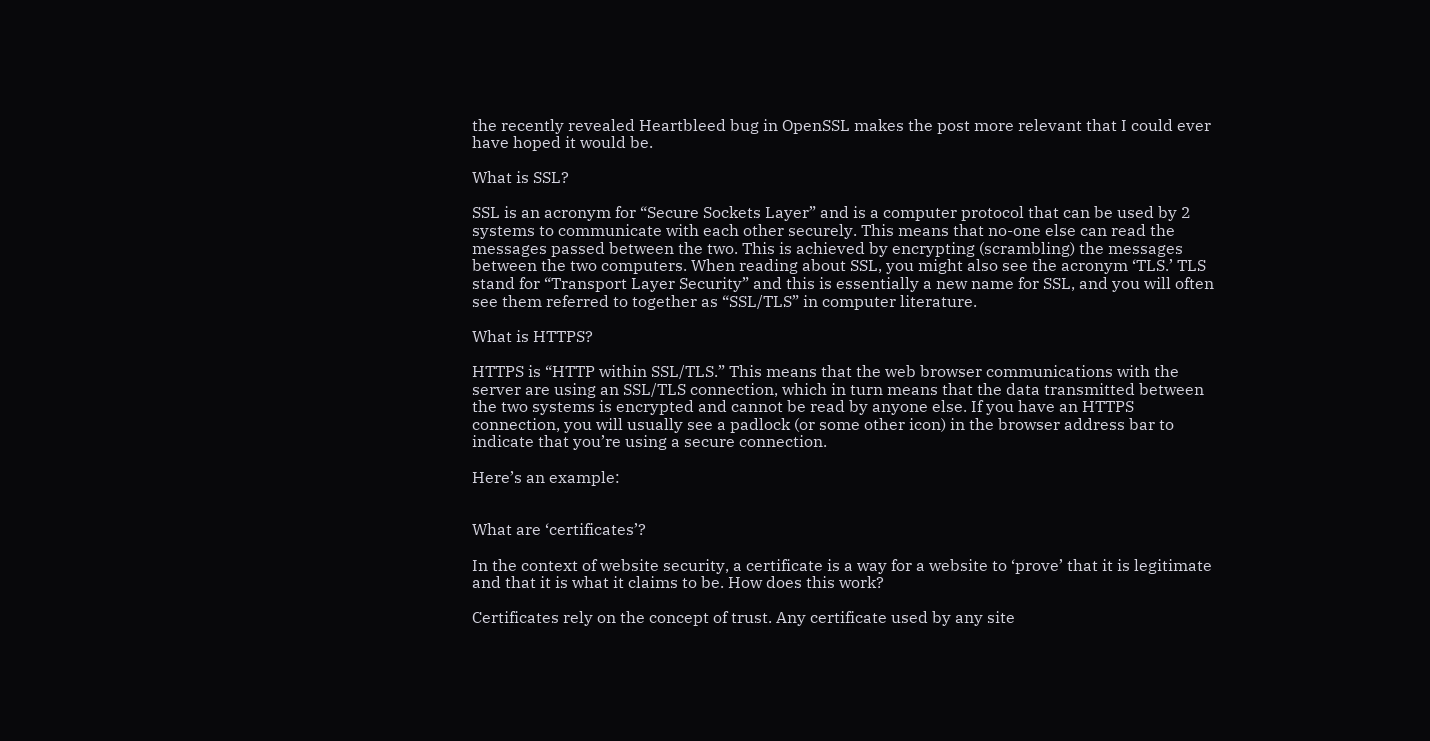the recently revealed Heartbleed bug in OpenSSL makes the post more relevant that I could ever have hoped it would be.

What is SSL?

SSL is an acronym for “Secure Sockets Layer” and is a computer protocol that can be used by 2 systems to communicate with each other securely. This means that no-one else can read the messages passed between the two. This is achieved by encrypting (scrambling) the messages between the two computers. When reading about SSL, you might also see the acronym ‘TLS.’ TLS stand for “Transport Layer Security” and this is essentially a new name for SSL, and you will often see them referred to together as “SSL/TLS” in computer literature.

What is HTTPS?

HTTPS is “HTTP within SSL/TLS.” This means that the web browser communications with the server are using an SSL/TLS connection, which in turn means that the data transmitted between the two systems is encrypted and cannot be read by anyone else. If you have an HTTPS connection, you will usually see a padlock (or some other icon) in the browser address bar to indicate that you’re using a secure connection.

Here’s an example:


What are ‘certificates’?

In the context of website security, a certificate is a way for a website to ‘prove’ that it is legitimate and that it is what it claims to be. How does this work?

Certificates rely on the concept of trust. Any certificate used by any site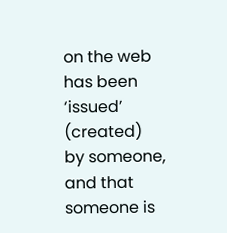on the web has been ‘issued’ (created) by someone, and that someone is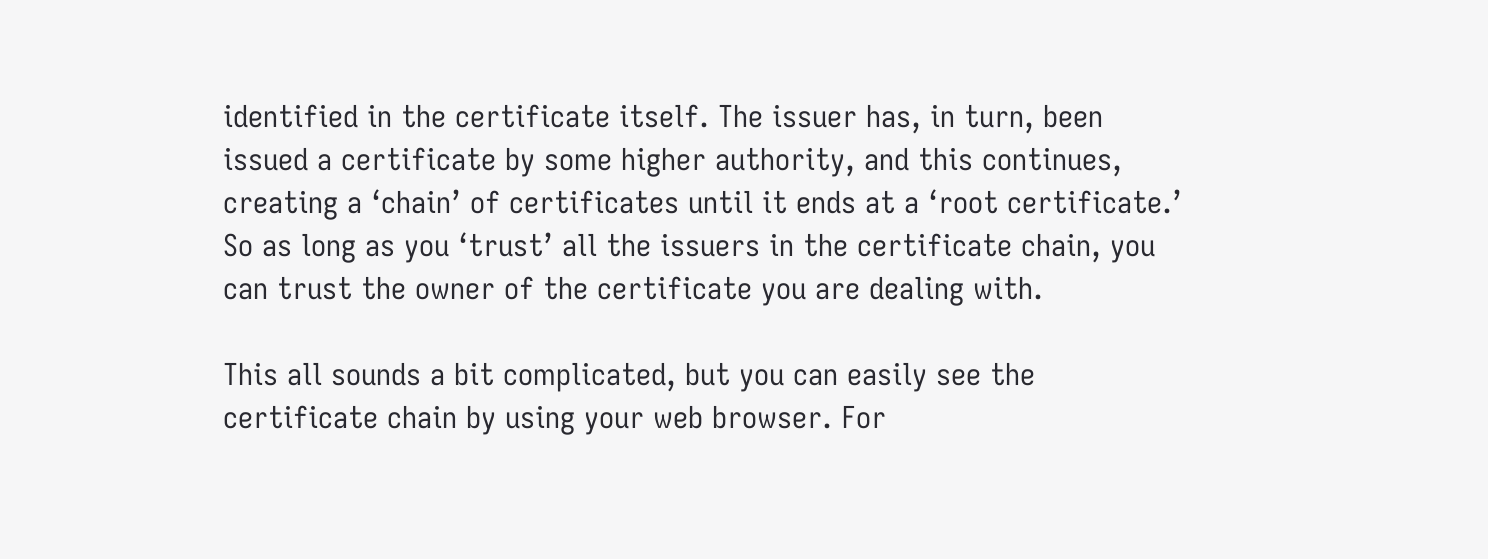identified in the certificate itself. The issuer has, in turn, been issued a certificate by some higher authority, and this continues, creating a ‘chain’ of certificates until it ends at a ‘root certificate.’ So as long as you ‘trust’ all the issuers in the certificate chain, you can trust the owner of the certificate you are dealing with.

This all sounds a bit complicated, but you can easily see the certificate chain by using your web browser. For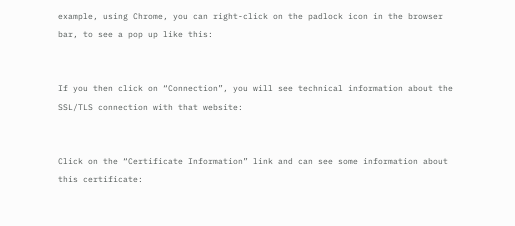example, using Chrome, you can right-click on the padlock icon in the browser bar, to see a pop up like this:


If you then click on “Connection”, you will see technical information about the SSL/TLS connection with that website:


Click on the “Certificate Information” link and can see some information about this certificate: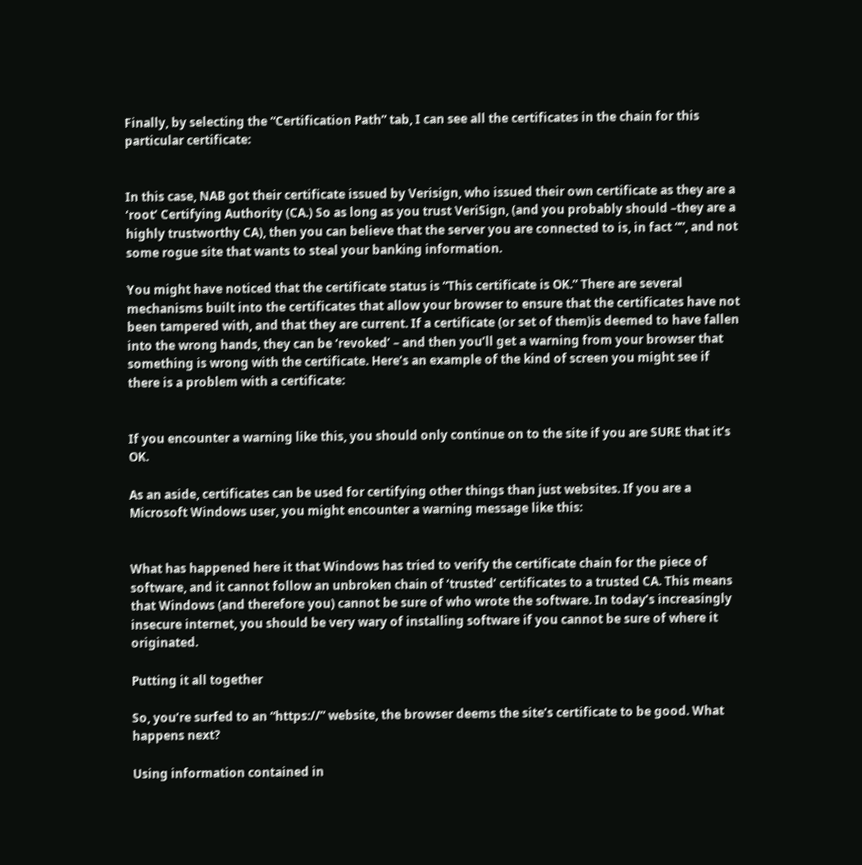Finally, by selecting the “Certification Path” tab, I can see all the certificates in the chain for this particular certificate:


In this case, NAB got their certificate issued by Verisign, who issued their own certificate as they are a ‘root’ Certifying Authority (CA.) So as long as you trust VeriSign, (and you probably should –they are a highly trustworthy CA), then you can believe that the server you are connected to is, in fact “”, and not some rogue site that wants to steal your banking information.

You might have noticed that the certificate status is “This certificate is OK.” There are several mechanisms built into the certificates that allow your browser to ensure that the certificates have not been tampered with, and that they are current. If a certificate (or set of them)is deemed to have fallen into the wrong hands, they can be ‘revoked’ – and then you’ll get a warning from your browser that something is wrong with the certificate. Here’s an example of the kind of screen you might see if there is a problem with a certificate:


If you encounter a warning like this, you should only continue on to the site if you are SURE that it’s OK.

As an aside, certificates can be used for certifying other things than just websites. If you are a Microsoft Windows user, you might encounter a warning message like this:


What has happened here it that Windows has tried to verify the certificate chain for the piece of software, and it cannot follow an unbroken chain of ‘trusted’ certificates to a trusted CA. This means that Windows (and therefore you) cannot be sure of who wrote the software. In today’s increasingly insecure internet, you should be very wary of installing software if you cannot be sure of where it originated.

Putting it all together

So, you’re surfed to an “https://” website, the browser deems the site’s certificate to be good. What happens next?

Using information contained in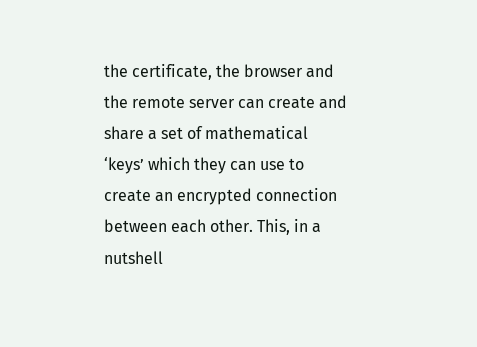the certificate, the browser and the remote server can create and share a set of mathematical ‘keys’ which they can use to create an encrypted connection between each other. This, in a nutshell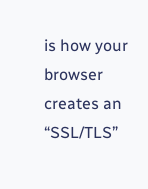is how your browser creates an “SSL/TLS”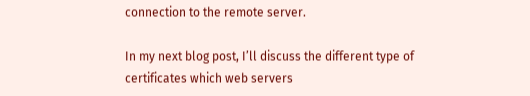connection to the remote server.

In my next blog post, I’ll discuss the different type of certificates which web servers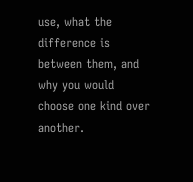use, what the difference is between them, and why you would choose one kind over another.